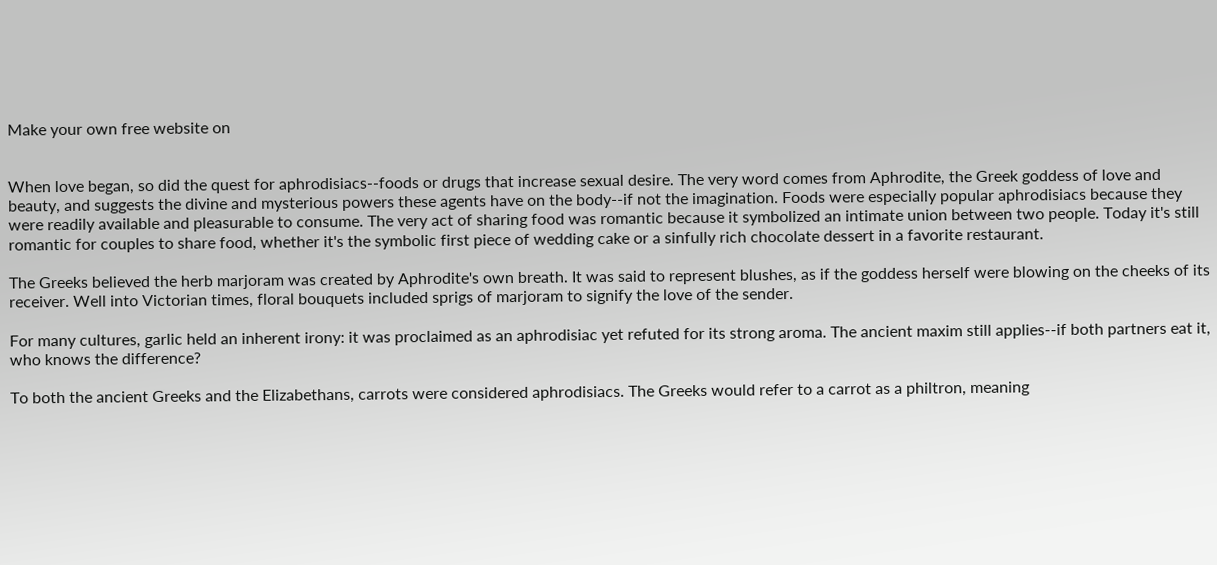Make your own free website on


When love began, so did the quest for aphrodisiacs--foods or drugs that increase sexual desire. The very word comes from Aphrodite, the Greek goddess of love and beauty, and suggests the divine and mysterious powers these agents have on the body--if not the imagination. Foods were especially popular aphrodisiacs because they were readily available and pleasurable to consume. The very act of sharing food was romantic because it symbolized an intimate union between two people. Today it's still romantic for couples to share food, whether it's the symbolic first piece of wedding cake or a sinfully rich chocolate dessert in a favorite restaurant.

The Greeks believed the herb marjoram was created by Aphrodite's own breath. It was said to represent blushes, as if the goddess herself were blowing on the cheeks of its receiver. Well into Victorian times, floral bouquets included sprigs of marjoram to signify the love of the sender.

For many cultures, garlic held an inherent irony: it was proclaimed as an aphrodisiac yet refuted for its strong aroma. The ancient maxim still applies--if both partners eat it, who knows the difference?

To both the ancient Greeks and the Elizabethans, carrots were considered aphrodisiacs. The Greeks would refer to a carrot as a philtron, meaning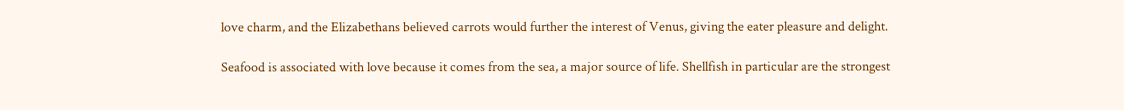love charm, and the Elizabethans believed carrots would further the interest of Venus, giving the eater pleasure and delight.

Seafood is associated with love because it comes from the sea, a major source of life. Shellfish in particular are the strongest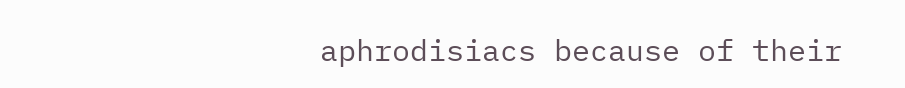aphrodisiacs because of their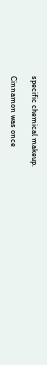specific chemical makeup.

Cinnamon was once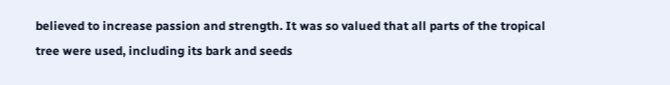believed to increase passion and strength. It was so valued that all parts of the tropical tree were used, including its bark and seeds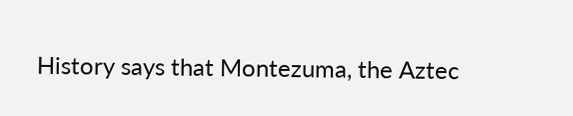History says that Montezuma, the Aztec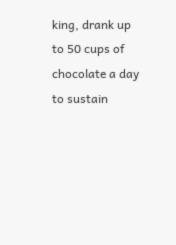king, drank up to 50 cups of chocolate a day to sustain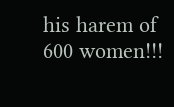his harem of 600 women!!!